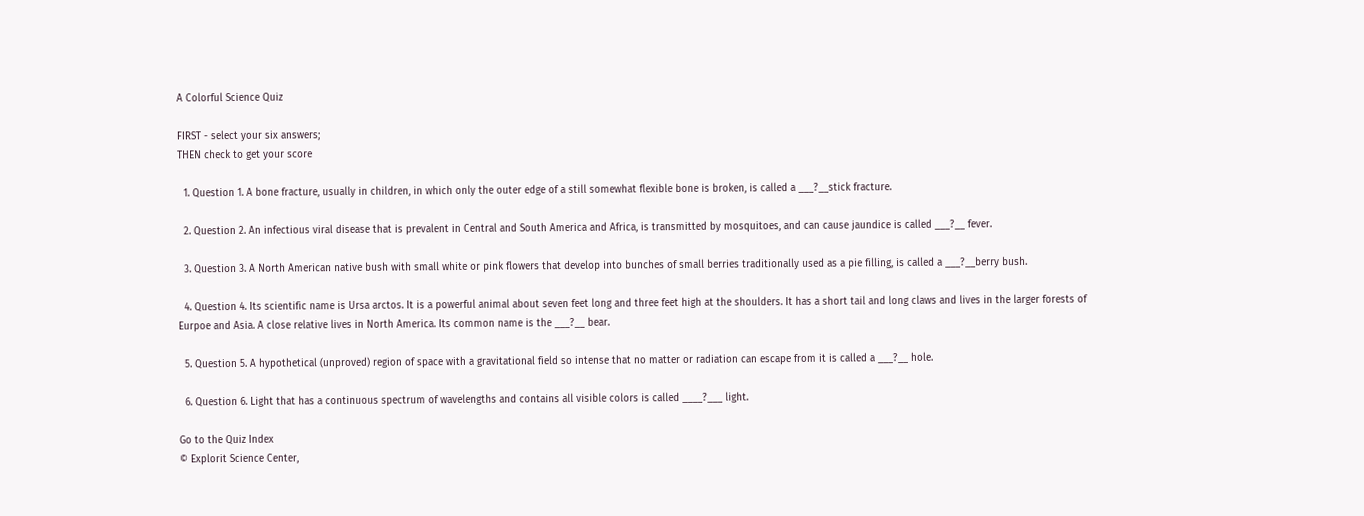A Colorful Science Quiz

FIRST - select your six answers;
THEN check to get your score

  1. Question 1. A bone fracture, usually in children, in which only the outer edge of a still somewhat flexible bone is broken, is called a ___?__stick fracture.

  2. Question 2. An infectious viral disease that is prevalent in Central and South America and Africa, is transmitted by mosquitoes, and can cause jaundice is called ___?__ fever.

  3. Question 3. A North American native bush with small white or pink flowers that develop into bunches of small berries traditionally used as a pie filling, is called a ___?__berry bush.

  4. Question 4. Its scientific name is Ursa arctos. It is a powerful animal about seven feet long and three feet high at the shoulders. It has a short tail and long claws and lives in the larger forests of Eurpoe and Asia. A close relative lives in North America. Its common name is the ___?__ bear.

  5. Question 5. A hypothetical (unproved) region of space with a gravitational field so intense that no matter or radiation can escape from it is called a ___?__ hole.

  6. Question 6. Light that has a continuous spectrum of wavelengths and contains all visible colors is called ____?___ light.

Go to the Quiz Index
© Explorit Science Center,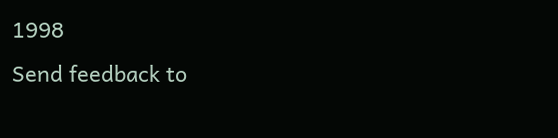1998
Send feedback to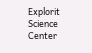Explorit Science Center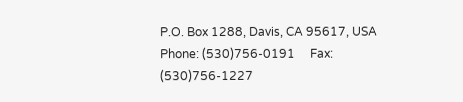P.O. Box 1288, Davis, CA 95617, USA
Phone: (530)756-0191     Fax: (530)756-1227